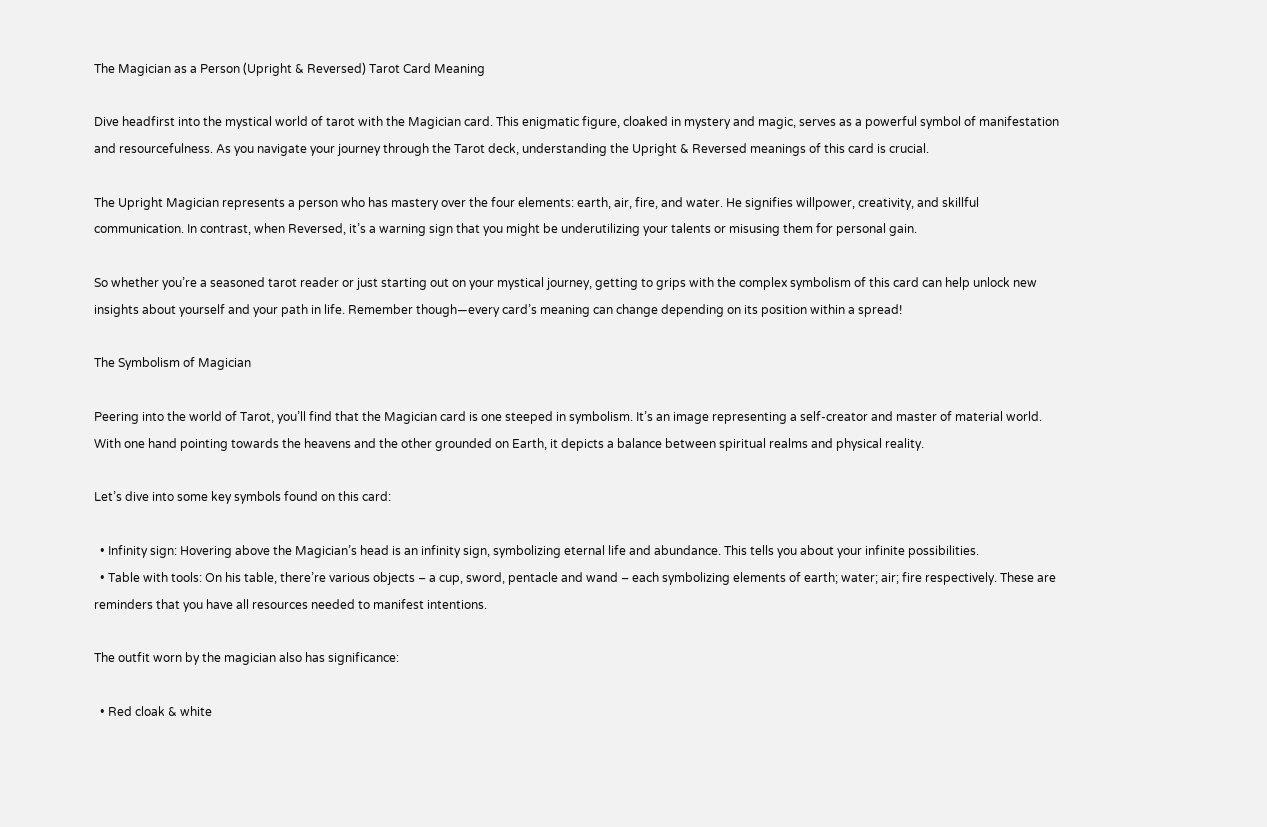The Magician as a Person (Upright & Reversed) Tarot Card Meaning

Dive headfirst into the mystical world of tarot with the Magician card. This enigmatic figure, cloaked in mystery and magic, serves as a powerful symbol of manifestation and resourcefulness. As you navigate your journey through the Tarot deck, understanding the Upright & Reversed meanings of this card is crucial.

The Upright Magician represents a person who has mastery over the four elements: earth, air, fire, and water. He signifies willpower, creativity, and skillful communication. In contrast, when Reversed, it’s a warning sign that you might be underutilizing your talents or misusing them for personal gain.

So whether you’re a seasoned tarot reader or just starting out on your mystical journey, getting to grips with the complex symbolism of this card can help unlock new insights about yourself and your path in life. Remember though—every card’s meaning can change depending on its position within a spread!

The Symbolism of Magician

Peering into the world of Tarot, you’ll find that the Magician card is one steeped in symbolism. It’s an image representing a self-creator and master of material world. With one hand pointing towards the heavens and the other grounded on Earth, it depicts a balance between spiritual realms and physical reality.

Let’s dive into some key symbols found on this card:

  • Infinity sign: Hovering above the Magician’s head is an infinity sign, symbolizing eternal life and abundance. This tells you about your infinite possibilities.
  • Table with tools: On his table, there’re various objects – a cup, sword, pentacle and wand – each symbolizing elements of earth; water; air; fire respectively. These are reminders that you have all resources needed to manifest intentions.

The outfit worn by the magician also has significance:

  • Red cloak & white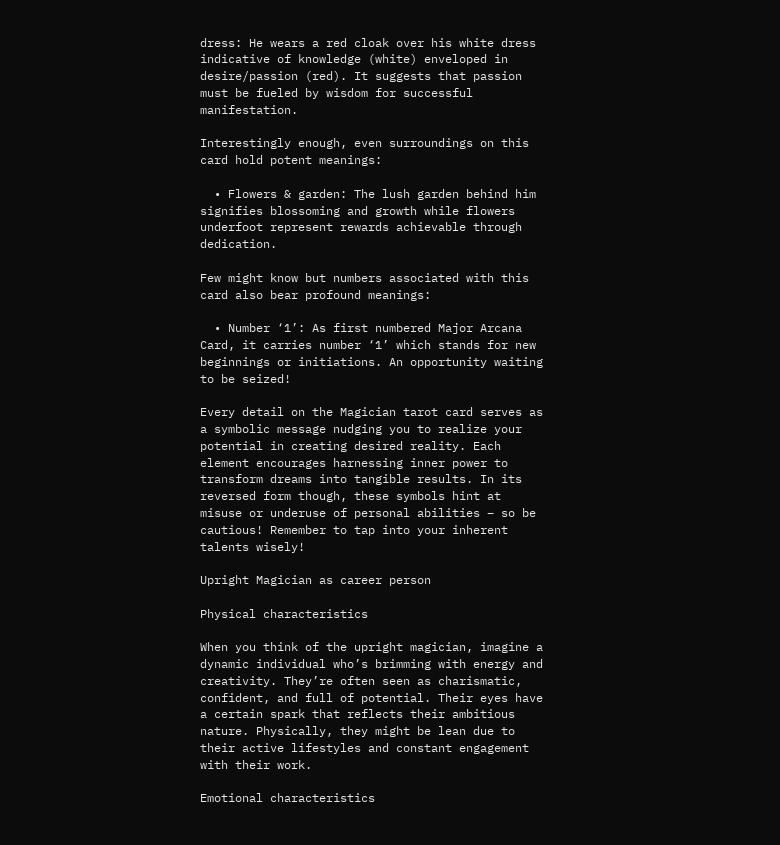dress: He wears a red cloak over his white dress indicative of knowledge (white) enveloped in desire/passion (red). It suggests that passion must be fueled by wisdom for successful manifestation.

Interestingly enough, even surroundings on this card hold potent meanings:

  • Flowers & garden: The lush garden behind him signifies blossoming and growth while flowers underfoot represent rewards achievable through dedication.

Few might know but numbers associated with this card also bear profound meanings:

  • Number ‘1’: As first numbered Major Arcana Card, it carries number ‘1’ which stands for new beginnings or initiations. An opportunity waiting to be seized!

Every detail on the Magician tarot card serves as a symbolic message nudging you to realize your potential in creating desired reality. Each element encourages harnessing inner power to transform dreams into tangible results. In its reversed form though, these symbols hint at misuse or underuse of personal abilities – so be cautious! Remember to tap into your inherent talents wisely!

Upright Magician as career person

Physical characteristics

When you think of the upright magician, imagine a dynamic individual who’s brimming with energy and creativity. They’re often seen as charismatic, confident, and full of potential. Their eyes have a certain spark that reflects their ambitious nature. Physically, they might be lean due to their active lifestyles and constant engagement with their work.

Emotional characteristics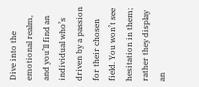Dive into the emotional realm, and you’ll find an individual who’s driven by a passion for their chosen field. You won’t see hesitation in them; rather they display an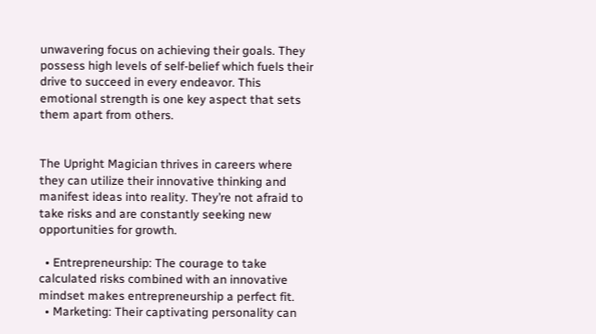unwavering focus on achieving their goals. They possess high levels of self-belief which fuels their drive to succeed in every endeavor. This emotional strength is one key aspect that sets them apart from others.


The Upright Magician thrives in careers where they can utilize their innovative thinking and manifest ideas into reality. They’re not afraid to take risks and are constantly seeking new opportunities for growth.

  • Entrepreneurship: The courage to take calculated risks combined with an innovative mindset makes entrepreneurship a perfect fit.
  • Marketing: Their captivating personality can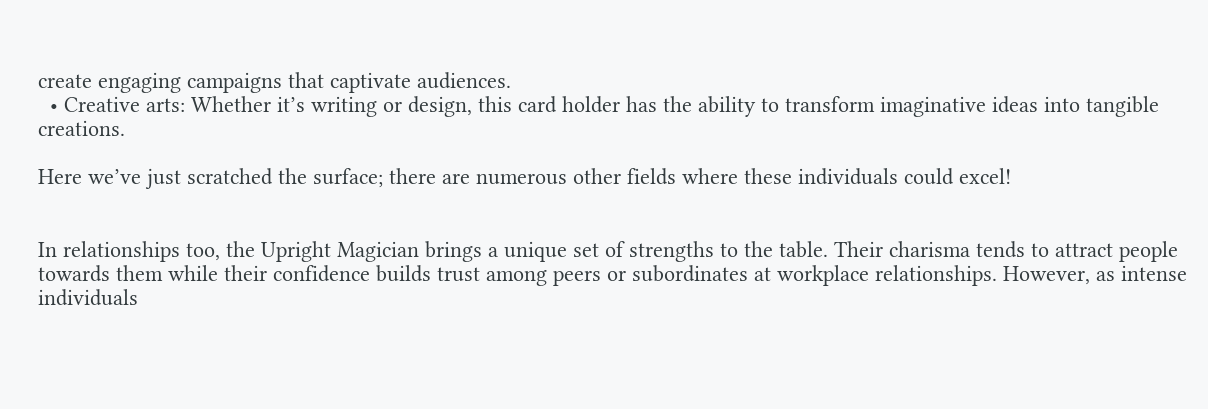create engaging campaigns that captivate audiences.
  • Creative arts: Whether it’s writing or design, this card holder has the ability to transform imaginative ideas into tangible creations.

Here we’ve just scratched the surface; there are numerous other fields where these individuals could excel!


In relationships too, the Upright Magician brings a unique set of strengths to the table. Their charisma tends to attract people towards them while their confidence builds trust among peers or subordinates at workplace relationships. However, as intense individuals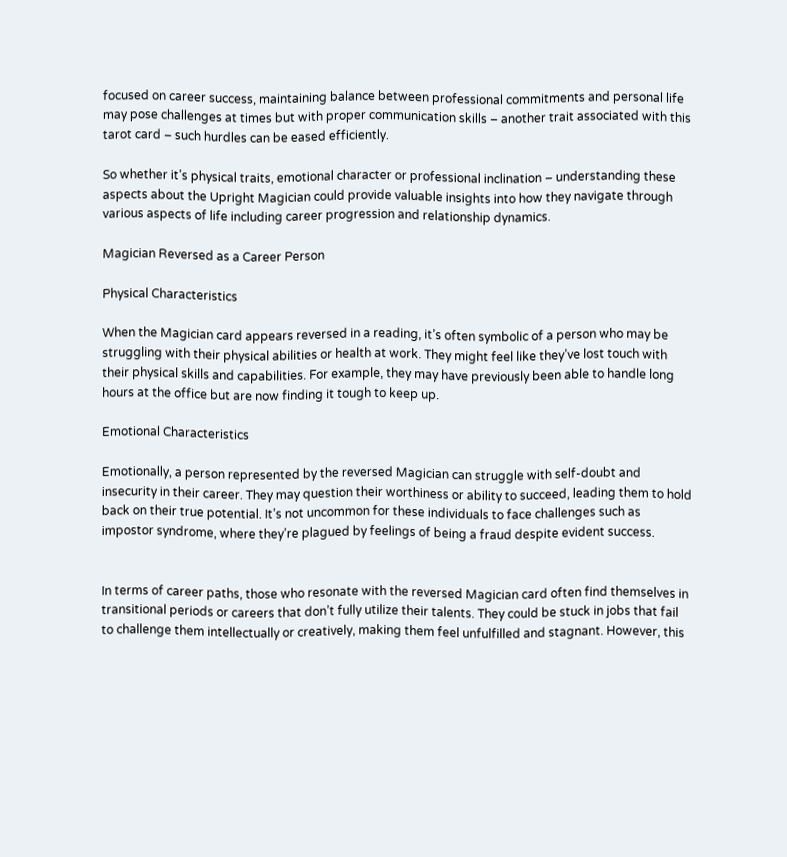focused on career success, maintaining balance between professional commitments and personal life may pose challenges at times but with proper communication skills – another trait associated with this tarot card – such hurdles can be eased efficiently.

So whether it’s physical traits, emotional character or professional inclination – understanding these aspects about the Upright Magician could provide valuable insights into how they navigate through various aspects of life including career progression and relationship dynamics.

Magician Reversed as a Career Person

Physical Characteristics

When the Magician card appears reversed in a reading, it’s often symbolic of a person who may be struggling with their physical abilities or health at work. They might feel like they’ve lost touch with their physical skills and capabilities. For example, they may have previously been able to handle long hours at the office but are now finding it tough to keep up.

Emotional Characteristics

Emotionally, a person represented by the reversed Magician can struggle with self-doubt and insecurity in their career. They may question their worthiness or ability to succeed, leading them to hold back on their true potential. It’s not uncommon for these individuals to face challenges such as impostor syndrome, where they’re plagued by feelings of being a fraud despite evident success.


In terms of career paths, those who resonate with the reversed Magician card often find themselves in transitional periods or careers that don’t fully utilize their talents. They could be stuck in jobs that fail to challenge them intellectually or creatively, making them feel unfulfilled and stagnant. However, this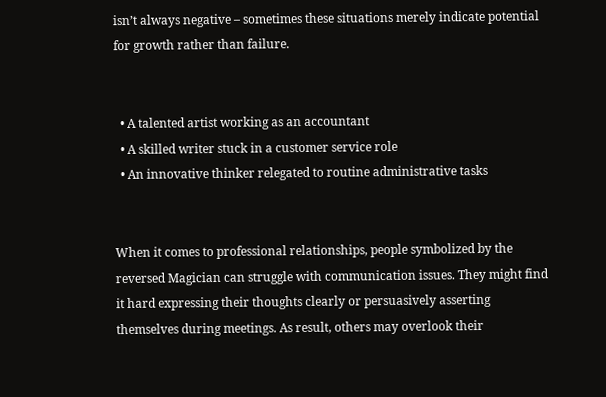isn’t always negative – sometimes these situations merely indicate potential for growth rather than failure.


  • A talented artist working as an accountant
  • A skilled writer stuck in a customer service role
  • An innovative thinker relegated to routine administrative tasks


When it comes to professional relationships, people symbolized by the reversed Magician can struggle with communication issues. They might find it hard expressing their thoughts clearly or persuasively asserting themselves during meetings. As result, others may overlook their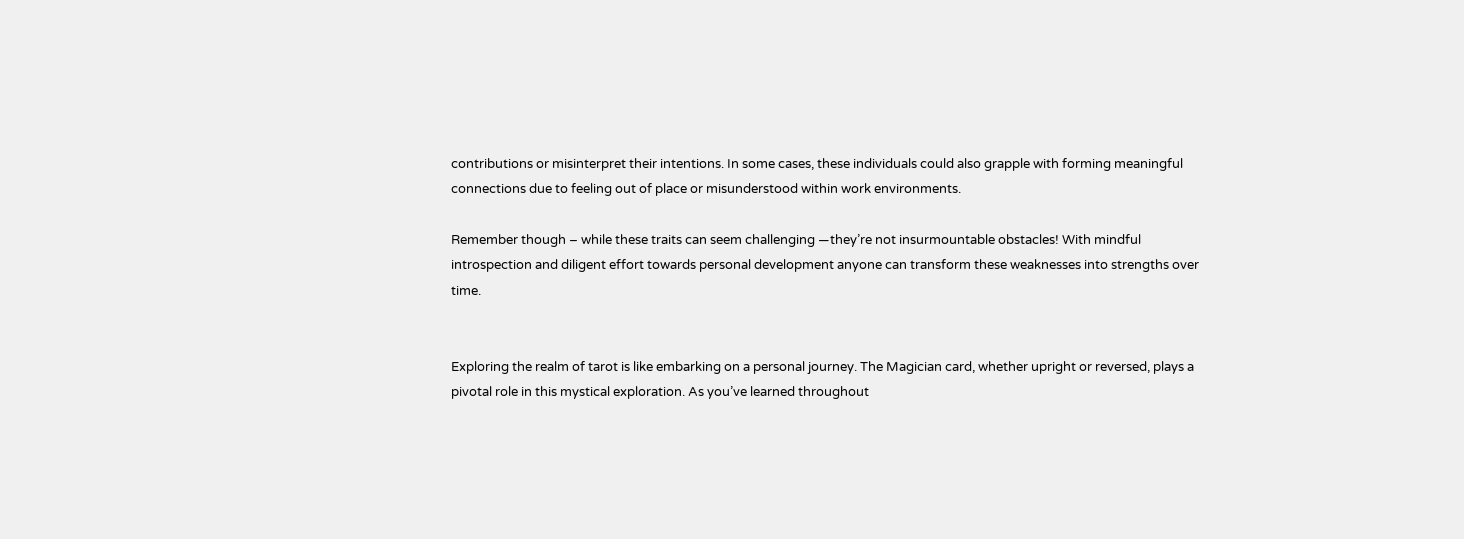contributions or misinterpret their intentions. In some cases, these individuals could also grapple with forming meaningful connections due to feeling out of place or misunderstood within work environments.

Remember though – while these traits can seem challenging —they’re not insurmountable obstacles! With mindful introspection and diligent effort towards personal development anyone can transform these weaknesses into strengths over time.


Exploring the realm of tarot is like embarking on a personal journey. The Magician card, whether upright or reversed, plays a pivotal role in this mystical exploration. As you’ve learned throughout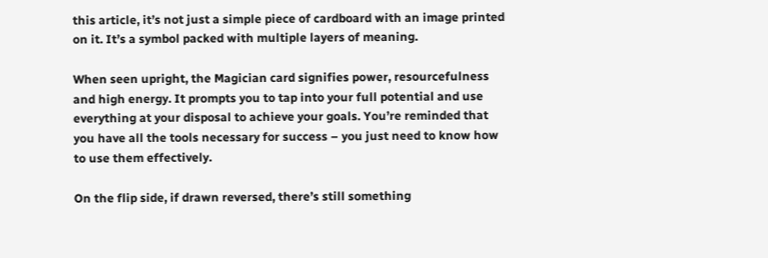this article, it’s not just a simple piece of cardboard with an image printed on it. It’s a symbol packed with multiple layers of meaning.

When seen upright, the Magician card signifies power, resourcefulness and high energy. It prompts you to tap into your full potential and use everything at your disposal to achieve your goals. You’re reminded that you have all the tools necessary for success – you just need to know how to use them effectively.

On the flip side, if drawn reversed, there’s still something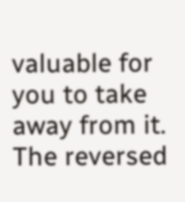valuable for you to take away from it. The reversed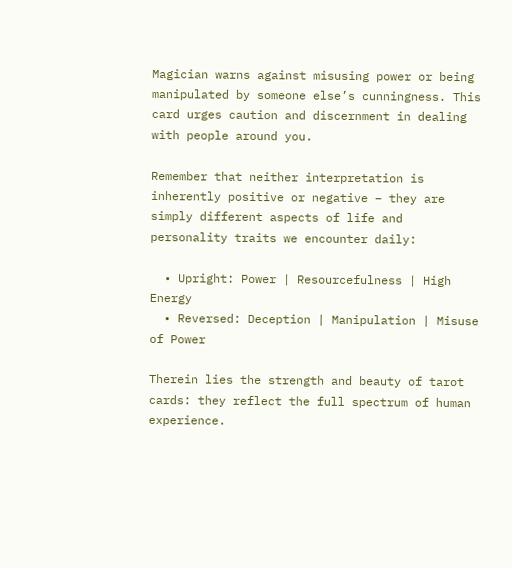Magician warns against misusing power or being manipulated by someone else’s cunningness. This card urges caution and discernment in dealing with people around you.

Remember that neither interpretation is inherently positive or negative – they are simply different aspects of life and personality traits we encounter daily:

  • Upright: Power | Resourcefulness | High Energy
  • Reversed: Deception | Manipulation | Misuse of Power

Therein lies the strength and beauty of tarot cards: they reflect the full spectrum of human experience.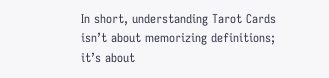In short, understanding Tarot Cards isn’t about memorizing definitions; it’s about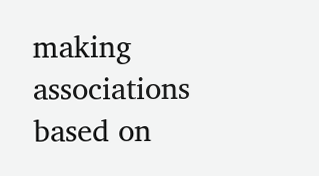making associations based on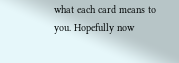what each card means to you. Hopefully now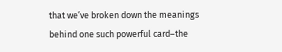that we’ve broken down the meanings behind one such powerful card–the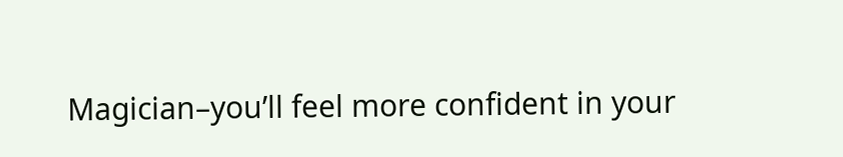Magician–you’ll feel more confident in your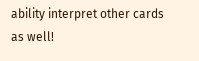ability interpret other cards as well!